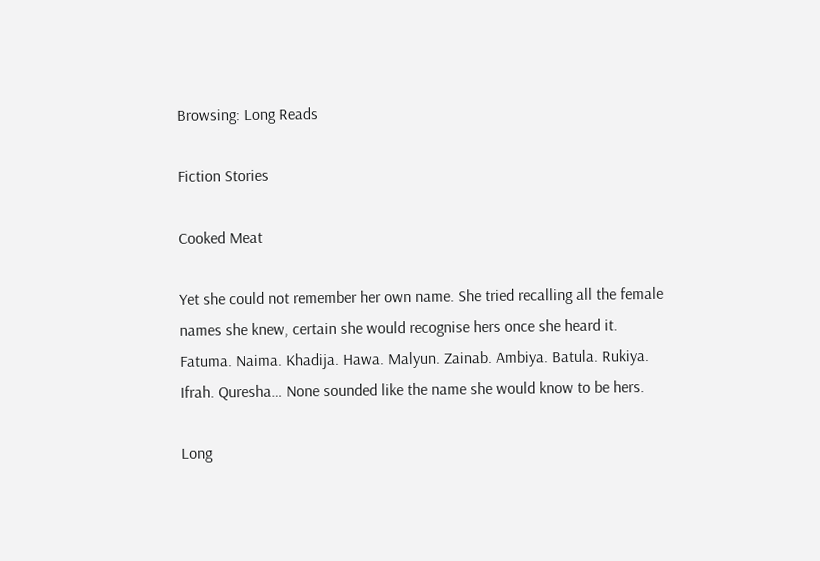Browsing: Long Reads

Fiction Stories

Cooked Meat

Yet she could not remember her own name. She tried recalling all the female names she knew, certain she would recognise hers once she heard it. Fatuma. Naima. Khadija. Hawa. Malyun. Zainab. Ambiya. Batula. Rukiya. Ifrah. Quresha… None sounded like the name she would know to be hers.

Long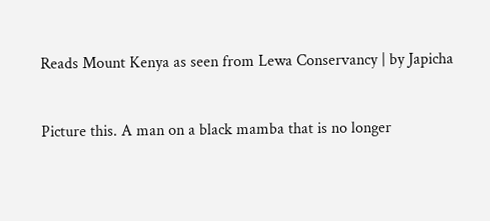Reads Mount Kenya as seen from Lewa Conservancy | by Japicha


Picture this. A man on a black mamba that is no longer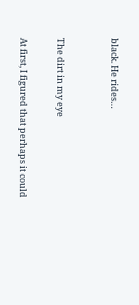black. He rides…


The dirt in my eye

At first, I figured that perhaps it could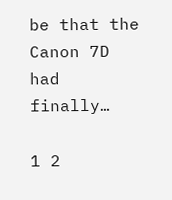be that the Canon 7D had finally…

1 2